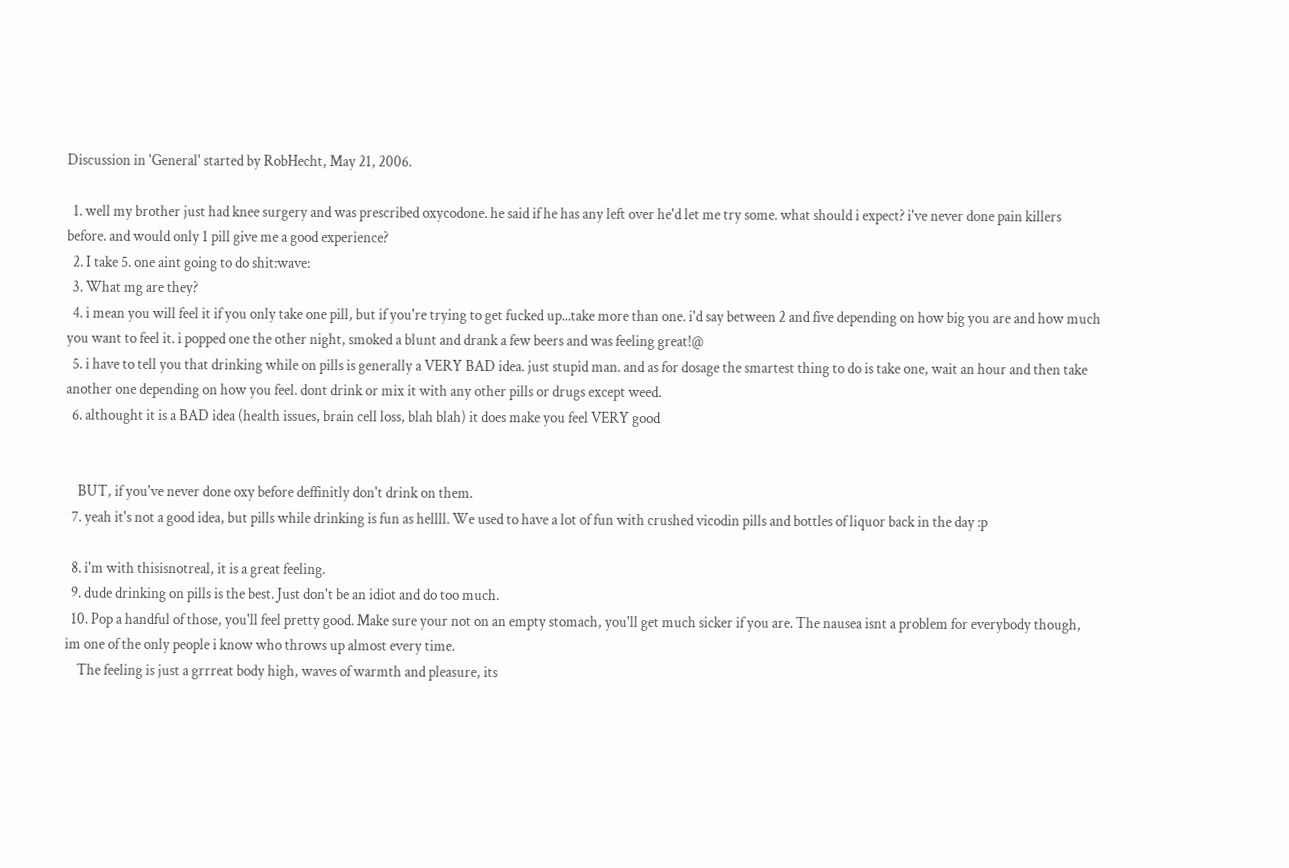Discussion in 'General' started by RobHecht, May 21, 2006.

  1. well my brother just had knee surgery and was prescribed oxycodone. he said if he has any left over he'd let me try some. what should i expect? i've never done pain killers before. and would only 1 pill give me a good experience?
  2. I take 5. one aint going to do shit:wave:
  3. What mg are they?
  4. i mean you will feel it if you only take one pill, but if you're trying to get fucked up...take more than one. i'd say between 2 and five depending on how big you are and how much you want to feel it. i popped one the other night, smoked a blunt and drank a few beers and was feeling great!@
  5. i have to tell you that drinking while on pills is generally a VERY BAD idea. just stupid man. and as for dosage the smartest thing to do is take one, wait an hour and then take another one depending on how you feel. dont drink or mix it with any other pills or drugs except weed.
  6. althought it is a BAD idea (health issues, brain cell loss, blah blah) it does make you feel VERY good


    BUT, if you've never done oxy before deffinitly don't drink on them.
  7. yeah it's not a good idea, but pills while drinking is fun as hellll. We used to have a lot of fun with crushed vicodin pills and bottles of liquor back in the day :p

  8. i'm with thisisnotreal, it is a great feeling.
  9. dude drinking on pills is the best. Just don't be an idiot and do too much.
  10. Pop a handful of those, you'll feel pretty good. Make sure your not on an empty stomach, you'll get much sicker if you are. The nausea isnt a problem for everybody though, im one of the only people i know who throws up almost every time.
    The feeling is just a grrreat body high, waves of warmth and pleasure, its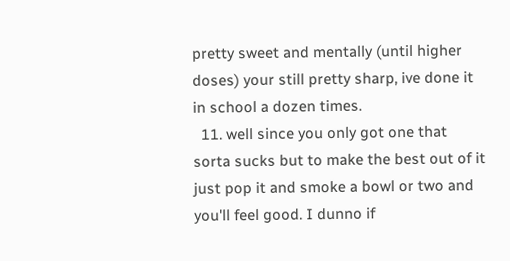pretty sweet and mentally (until higher doses) your still pretty sharp, ive done it in school a dozen times.
  11. well since you only got one that sorta sucks but to make the best out of it just pop it and smoke a bowl or two and you'll feel good. I dunno if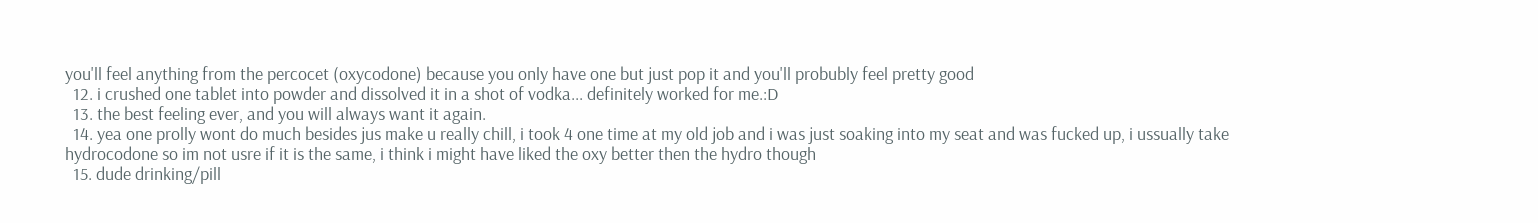you'll feel anything from the percocet (oxycodone) because you only have one but just pop it and you'll probubly feel pretty good
  12. i crushed one tablet into powder and dissolved it in a shot of vodka... definitely worked for me.:D
  13. the best feeling ever, and you will always want it again.
  14. yea one prolly wont do much besides jus make u really chill, i took 4 one time at my old job and i was just soaking into my seat and was fucked up, i ussually take hydrocodone so im not usre if it is the same, i think i might have liked the oxy better then the hydro though
  15. dude drinking/pill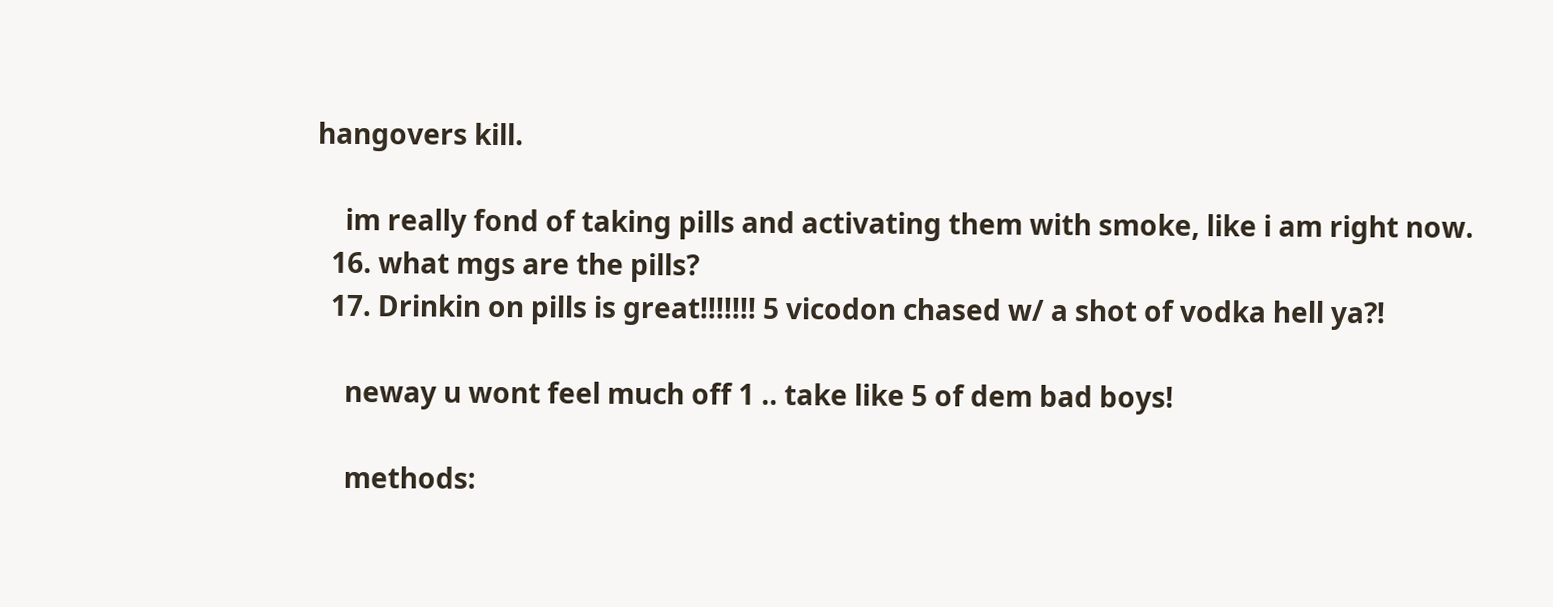hangovers kill.

    im really fond of taking pills and activating them with smoke, like i am right now.
  16. what mgs are the pills?
  17. Drinkin on pills is great!!!!!!! 5 vicodon chased w/ a shot of vodka hell ya?!

    neway u wont feel much off 1 .. take like 5 of dem bad boys!

    methods: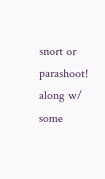snort or parashoot! along w/ some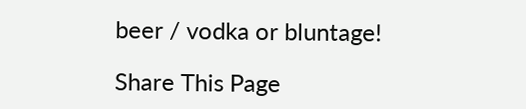beer / vodka or bluntage!

Share This Page